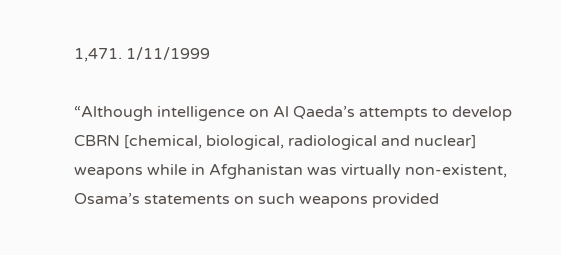1,471. 1/11/1999

“Although intelligence on Al Qaeda’s attempts to develop CBRN [chemical, biological, radiological and nuclear] weapons while in Afghanistan was virtually non-existent, Osama’s statements on such weapons provided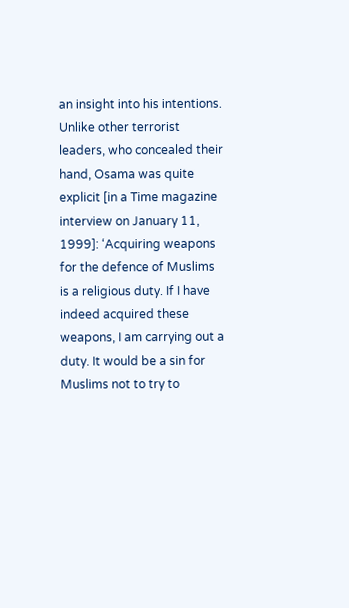an insight into his intentions. Unlike other terrorist leaders, who concealed their hand, Osama was quite explicit [in a Time magazine interview on January 11, 1999]: ‘Acquiring weapons for the defence of Muslims is a religious duty. If I have indeed acquired these weapons, I am carrying out a duty. It would be a sin for Muslims not to try to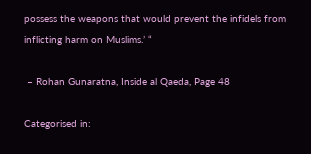possess the weapons that would prevent the infidels from inflicting harm on Muslims.’ “

 – Rohan Gunaratna, Inside al Qaeda, Page 48

Categorised in: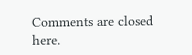Comments are closed here.